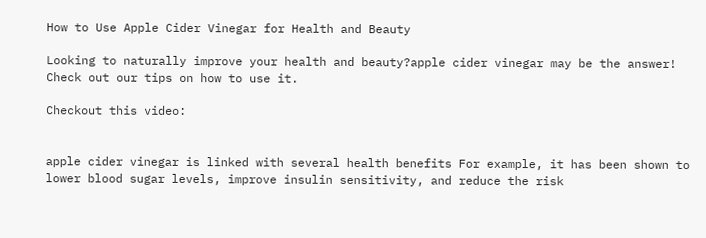How to Use Apple Cider Vinegar for Health and Beauty

Looking to naturally improve your health and beauty?apple cider vinegar may be the answer! Check out our tips on how to use it.

Checkout this video:


apple cider vinegar is linked with several health benefits For example, it has been shown to lower blood sugar levels, improve insulin sensitivity, and reduce the risk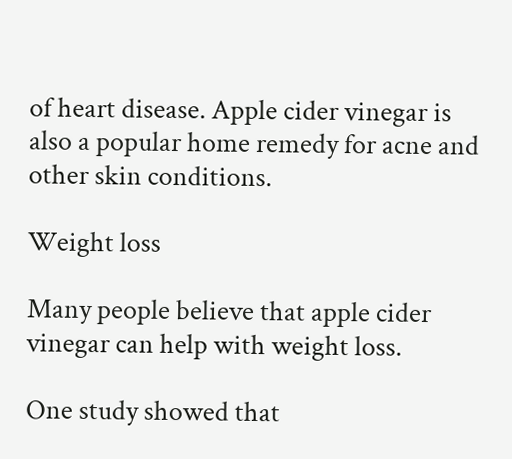of heart disease. Apple cider vinegar is also a popular home remedy for acne and other skin conditions.

Weight loss

Many people believe that apple cider vinegar can help with weight loss.

One study showed that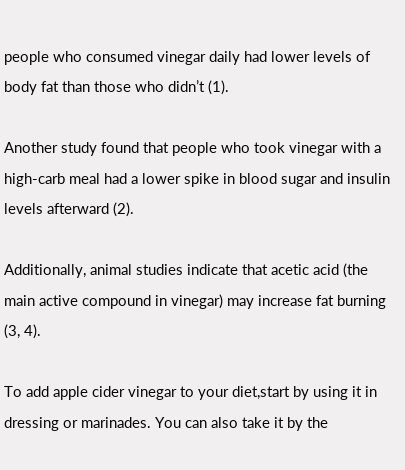people who consumed vinegar daily had lower levels of body fat than those who didn’t (1).

Another study found that people who took vinegar with a high-carb meal had a lower spike in blood sugar and insulin levels afterward (2).

Additionally, animal studies indicate that acetic acid (the main active compound in vinegar) may increase fat burning (3, 4).

To add apple cider vinegar to your diet,start by using it in dressing or marinades. You can also take it by the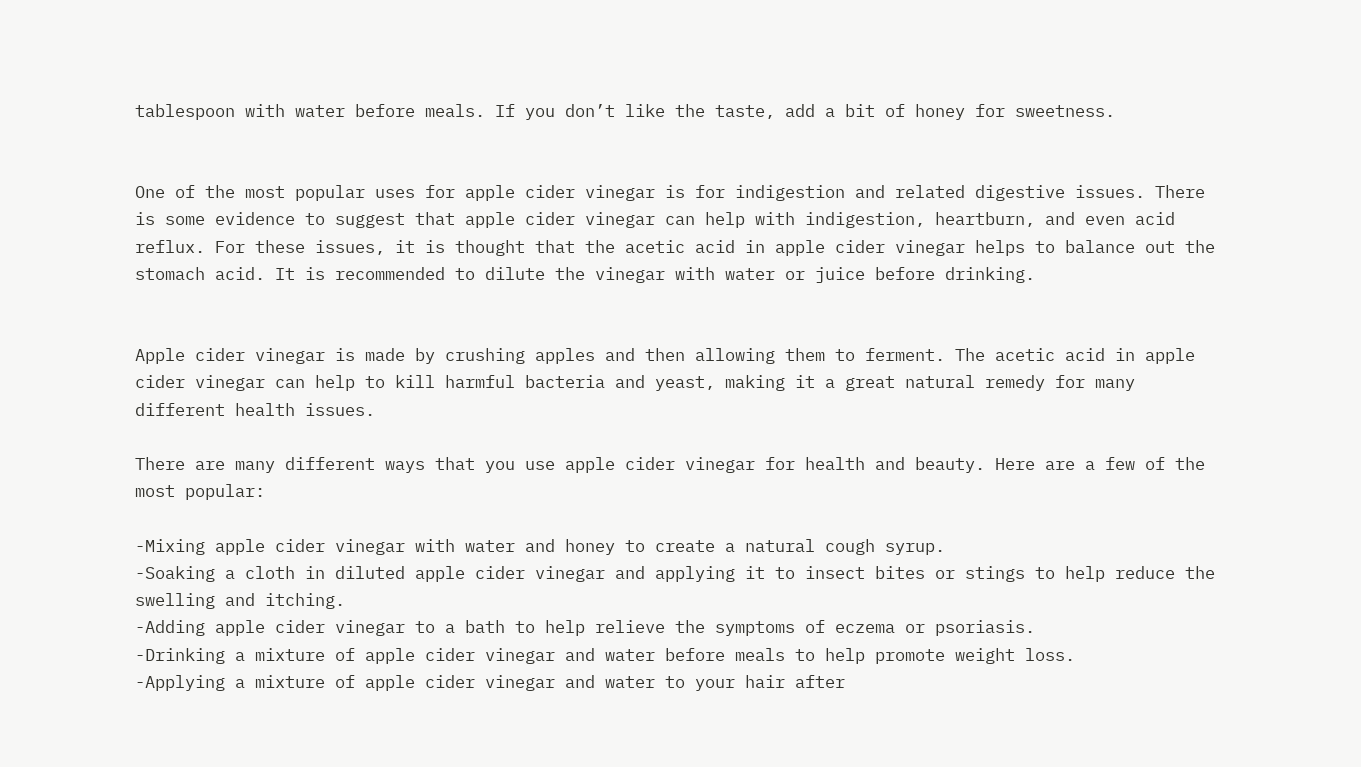tablespoon with water before meals. If you don’t like the taste, add a bit of honey for sweetness.


One of the most popular uses for apple cider vinegar is for indigestion and related digestive issues. There is some evidence to suggest that apple cider vinegar can help with indigestion, heartburn, and even acid reflux. For these issues, it is thought that the acetic acid in apple cider vinegar helps to balance out the stomach acid. It is recommended to dilute the vinegar with water or juice before drinking.


Apple cider vinegar is made by crushing apples and then allowing them to ferment. The acetic acid in apple cider vinegar can help to kill harmful bacteria and yeast, making it a great natural remedy for many different health issues.

There are many different ways that you use apple cider vinegar for health and beauty. Here are a few of the most popular:

-Mixing apple cider vinegar with water and honey to create a natural cough syrup.
-Soaking a cloth in diluted apple cider vinegar and applying it to insect bites or stings to help reduce the swelling and itching.
-Adding apple cider vinegar to a bath to help relieve the symptoms of eczema or psoriasis.
-Drinking a mixture of apple cider vinegar and water before meals to help promote weight loss.
-Applying a mixture of apple cider vinegar and water to your hair after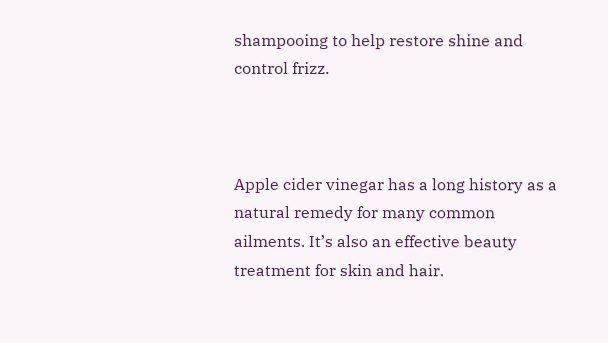shampooing to help restore shine and control frizz.



Apple cider vinegar has a long history as a natural remedy for many common ailments. It’s also an effective beauty treatment for skin and hair.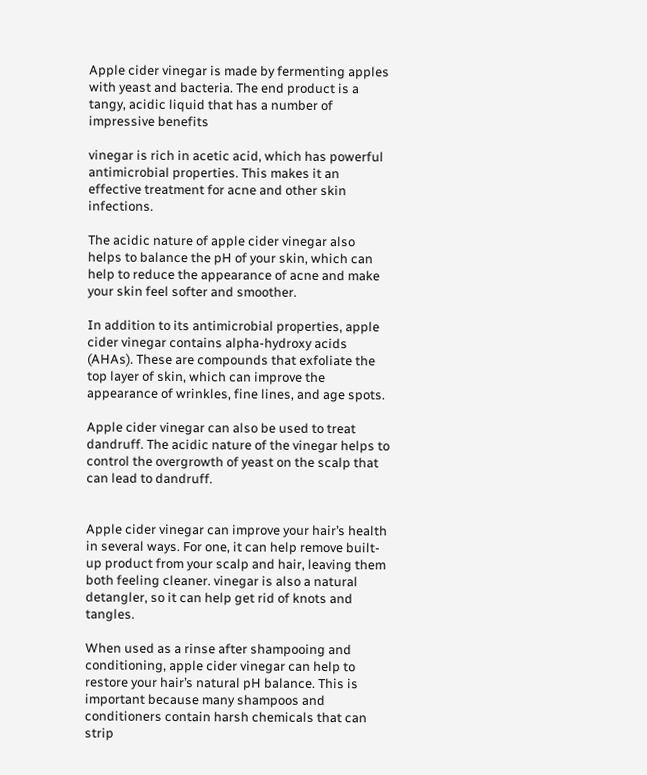Apple cider vinegar is made by fermenting apples with yeast and bacteria. The end product is a tangy, acidic liquid that has a number of impressive benefits

vinegar is rich in acetic acid, which has powerful antimicrobial properties. This makes it an effective treatment for acne and other skin infections.

The acidic nature of apple cider vinegar also helps to balance the pH of your skin, which can help to reduce the appearance of acne and make your skin feel softer and smoother.

In addition to its antimicrobial properties, apple cider vinegar contains alpha-hydroxy acids (AHAs). These are compounds that exfoliate the top layer of skin, which can improve the appearance of wrinkles, fine lines, and age spots.

Apple cider vinegar can also be used to treat dandruff. The acidic nature of the vinegar helps to control the overgrowth of yeast on the scalp that can lead to dandruff.


Apple cider vinegar can improve your hair’s health in several ways. For one, it can help remove built-up product from your scalp and hair, leaving them both feeling cleaner. vinegar is also a natural detangler, so it can help get rid of knots and tangles.

When used as a rinse after shampooing and conditioning, apple cider vinegar can help to restore your hair’s natural pH balance. This is important because many shampoos and conditioners contain harsh chemicals that can strip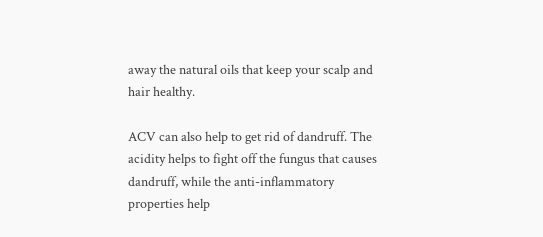away the natural oils that keep your scalp and hair healthy.

ACV can also help to get rid of dandruff. The acidity helps to fight off the fungus that causes dandruff, while the anti-inflammatory properties help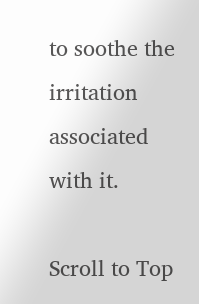to soothe the irritation associated with it.

Scroll to Top